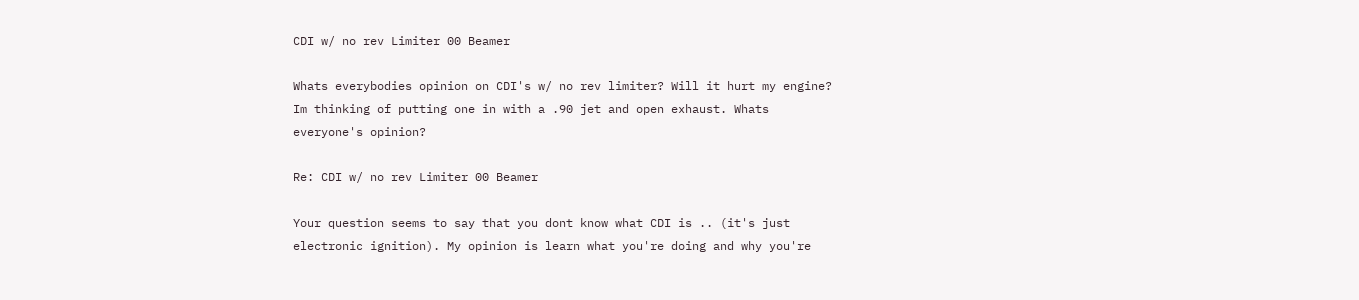CDI w/ no rev Limiter 00 Beamer

Whats everybodies opinion on CDI's w/ no rev limiter? Will it hurt my engine? Im thinking of putting one in with a .90 jet and open exhaust. Whats everyone's opinion?

Re: CDI w/ no rev Limiter 00 Beamer

Your question seems to say that you dont know what CDI is .. (it's just electronic ignition). My opinion is learn what you're doing and why you're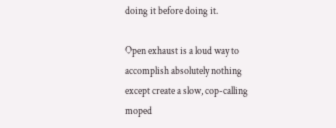doing it before doing it.

Open exhaust is a loud way to accomplish absolutely nothing except create a slow, cop-calling moped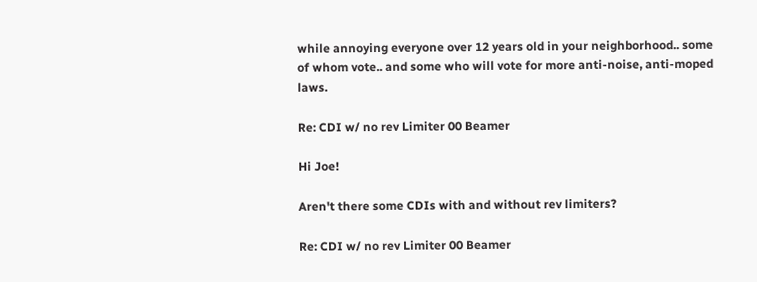while annoying everyone over 12 years old in your neighborhood.. some of whom vote.. and some who will vote for more anti-noise, anti-moped laws.

Re: CDI w/ no rev Limiter 00 Beamer

Hi Joe!

Aren't there some CDIs with and without rev limiters?

Re: CDI w/ no rev Limiter 00 Beamer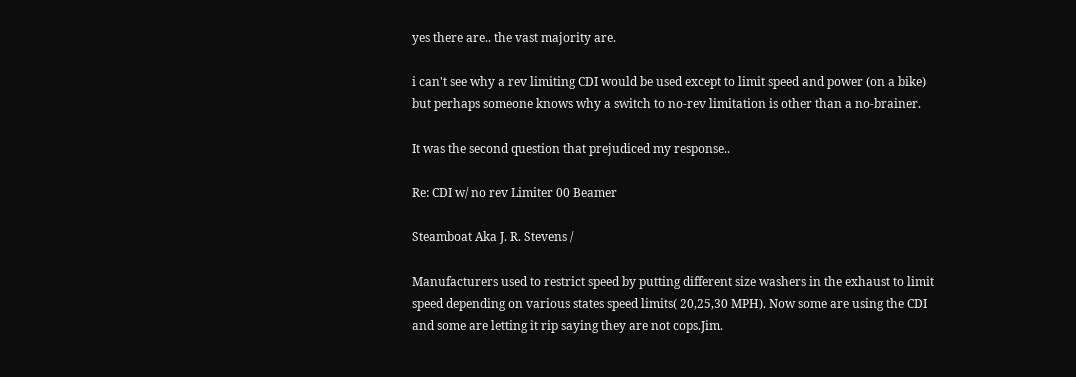yes there are.. the vast majority are.

i can't see why a rev limiting CDI would be used except to limit speed and power (on a bike) but perhaps someone knows why a switch to no-rev limitation is other than a no-brainer.

It was the second question that prejudiced my response..

Re: CDI w/ no rev Limiter 00 Beamer

Steamboat Aka J. R. Stevens /

Manufacturers used to restrict speed by putting different size washers in the exhaust to limit speed depending on various states speed limits( 20,25,30 MPH). Now some are using the CDI and some are letting it rip saying they are not cops.Jim.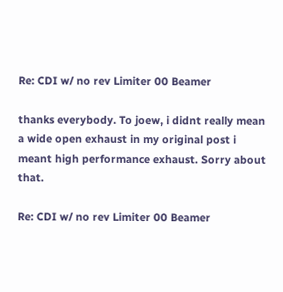Re: CDI w/ no rev Limiter 00 Beamer

thanks everybody. To joew, i didnt really mean a wide open exhaust in my original post i meant high performance exhaust. Sorry about that.

Re: CDI w/ no rev Limiter 00 Beamer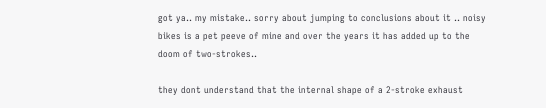got ya.. my mistake.. sorry about jumping to conclusions about it .. noisy bikes is a pet peeve of mine and over the years it has added up to the doom of two-strokes..

they dont understand that the internal shape of a 2-stroke exhaust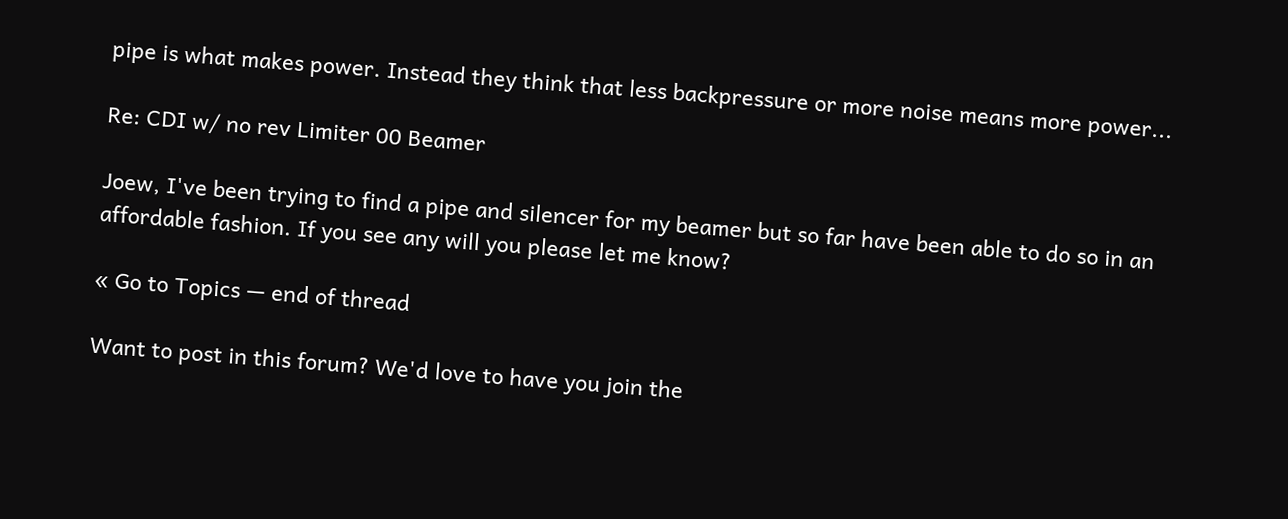pipe is what makes power. Instead they think that less backpressure or more noise means more power...

Re: CDI w/ no rev Limiter 00 Beamer

Joew, I've been trying to find a pipe and silencer for my beamer but so far have been able to do so in an affordable fashion. If you see any will you please let me know?

« Go to Topics — end of thread

Want to post in this forum? We'd love to have you join the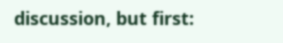discussion, but first: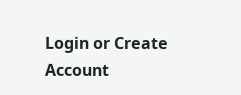Login or Create Account